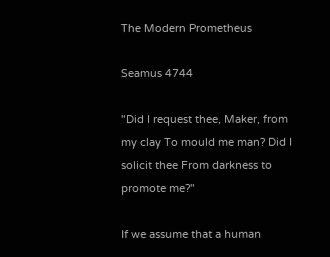The Modern Prometheus

Seamus 4744

"Did I request thee, Maker, from my clay To mould me man? Did I solicit thee From darkness to promote me?"

If we assume that a human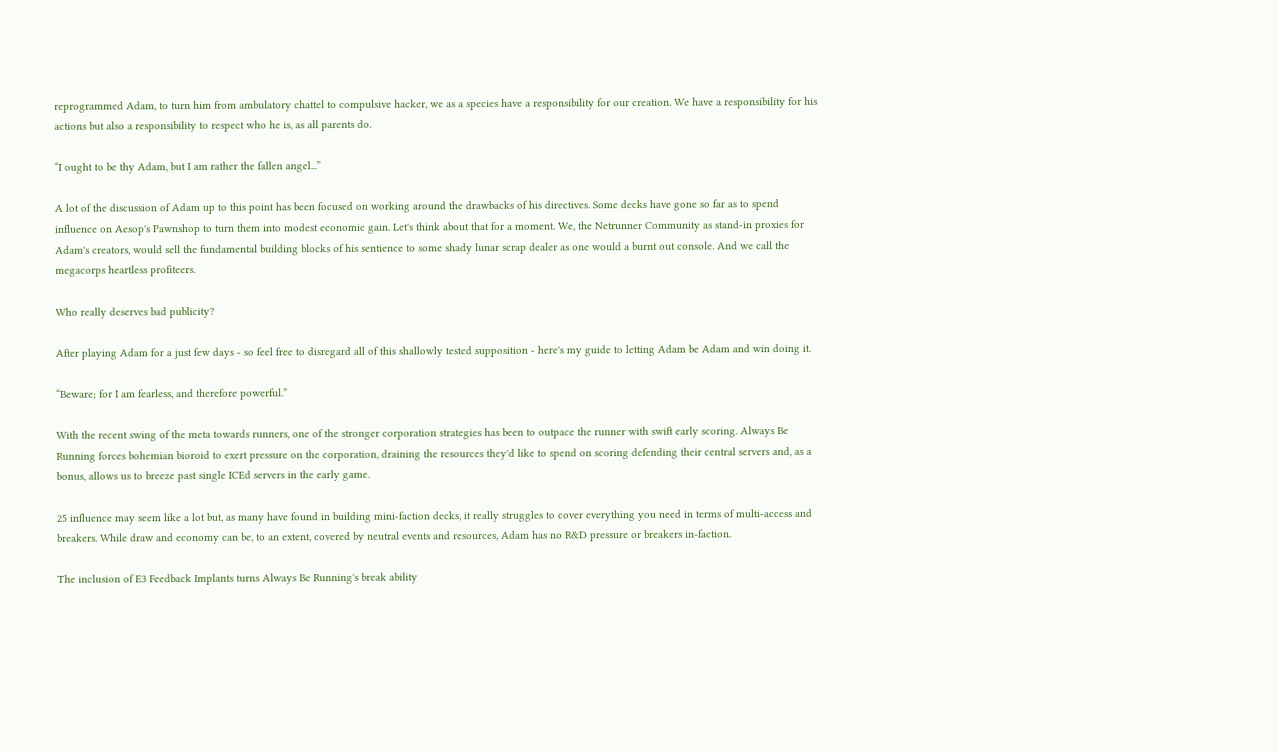reprogrammed Adam, to turn him from ambulatory chattel to compulsive hacker, we as a species have a responsibility for our creation. We have a responsibility for his actions but also a responsibility to respect who he is, as all parents do.

“I ought to be thy Adam, but I am rather the fallen angel...”

A lot of the discussion of Adam up to this point has been focused on working around the drawbacks of his directives. Some decks have gone so far as to spend influence on Aesop's Pawnshop to turn them into modest economic gain. Let's think about that for a moment. We, the Netrunner Community as stand-in proxies for Adam's creators, would sell the fundamental building blocks of his sentience to some shady lunar scrap dealer as one would a burnt out console. And we call the megacorps heartless profiteers.

Who really deserves bad publicity?

After playing Adam for a just few days - so feel free to disregard all of this shallowly tested supposition - here's my guide to letting Adam be Adam and win doing it.

“Beware; for I am fearless, and therefore powerful.”

With the recent swing of the meta towards runners, one of the stronger corporation strategies has been to outpace the runner with swift early scoring. Always Be Running forces bohemian bioroid to exert pressure on the corporation, draining the resources they'd like to spend on scoring defending their central servers and, as a bonus, allows us to breeze past single ICEd servers in the early game.

25 influence may seem like a lot but, as many have found in building mini-faction decks, it really struggles to cover everything you need in terms of multi-access and breakers. While draw and economy can be, to an extent, covered by neutral events and resources, Adam has no R&D pressure or breakers in-faction.

The inclusion of E3 Feedback Implants turns Always Be Running's break ability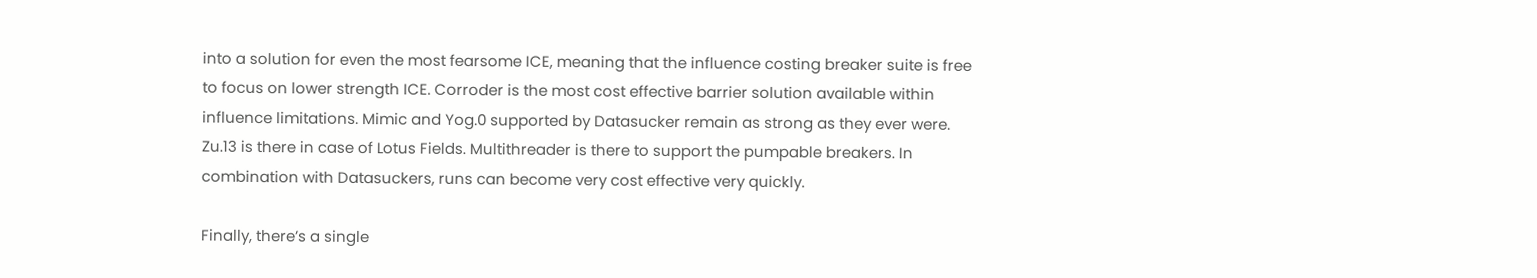into a solution for even the most fearsome ICE, meaning that the influence costing breaker suite is free to focus on lower strength ICE. Corroder is the most cost effective barrier solution available within influence limitations. Mimic and Yog.0 supported by Datasucker remain as strong as they ever were. Zu.13 is there in case of Lotus Fields. Multithreader is there to support the pumpable breakers. In combination with Datasuckers, runs can become very cost effective very quickly.

Finally, there’s a single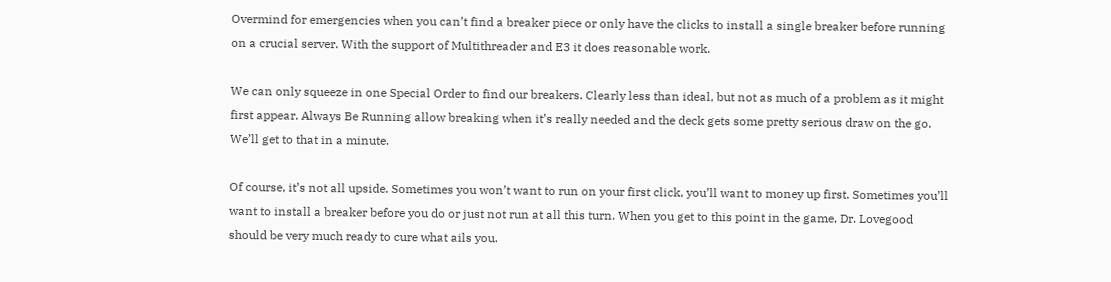Overmind for emergencies when you can’t find a breaker piece or only have the clicks to install a single breaker before running on a crucial server. With the support of Multithreader and E3 it does reasonable work.

We can only squeeze in one Special Order to find our breakers. Clearly less than ideal, but not as much of a problem as it might first appear. Always Be Running allow breaking when it’s really needed and the deck gets some pretty serious draw on the go. We’ll get to that in a minute.

Of course, it’s not all upside. Sometimes you won’t want to run on your first click, you’ll want to money up first. Sometimes you’ll want to install a breaker before you do or just not run at all this turn. When you get to this point in the game, Dr. Lovegood should be very much ready to cure what ails you.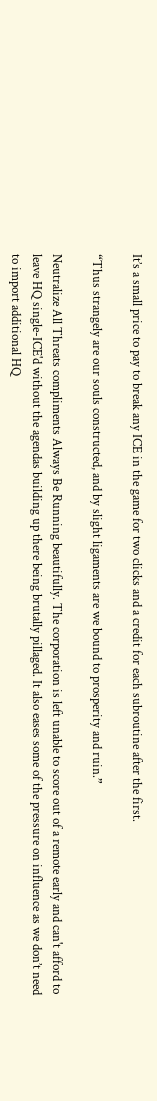It’s a small price to pay to break any ICE in the game for two clicks and a credit for each subroutine after the first.

“Thus strangely are our souls constructed, and by slight ligaments are we bound to prosperity and ruin.”

Neutralize All Threats compliments Always Be Running beautifully. The corporation is left unable to score out of a remote early and can't afford to leave HQ single-ICE'd without the agendas building up there being brutally pillaged. It also eases some of the pressure on influence as we don’t need to import additional HQ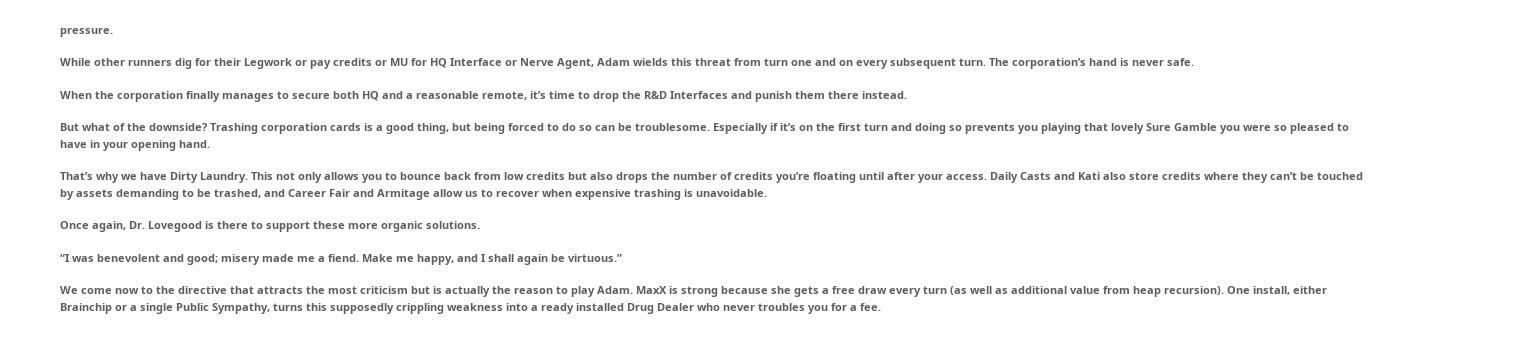pressure.

While other runners dig for their Legwork or pay credits or MU for HQ Interface or Nerve Agent, Adam wields this threat from turn one and on every subsequent turn. The corporation’s hand is never safe.

When the corporation finally manages to secure both HQ and a reasonable remote, it’s time to drop the R&D Interfaces and punish them there instead.

But what of the downside? Trashing corporation cards is a good thing, but being forced to do so can be troublesome. Especially if it’s on the first turn and doing so prevents you playing that lovely Sure Gamble you were so pleased to have in your opening hand.

That’s why we have Dirty Laundry. This not only allows you to bounce back from low credits but also drops the number of credits you’re floating until after your access. Daily Casts and Kati also store credits where they can’t be touched by assets demanding to be trashed, and Career Fair and Armitage allow us to recover when expensive trashing is unavoidable.

Once again, Dr. Lovegood is there to support these more organic solutions.

“I was benevolent and good; misery made me a fiend. Make me happy, and I shall again be virtuous.”

We come now to the directive that attracts the most criticism but is actually the reason to play Adam. MaxX is strong because she gets a free draw every turn (as well as additional value from heap recursion). One install, either Brainchip or a single Public Sympathy, turns this supposedly crippling weakness into a ready installed Drug Dealer who never troubles you for a fee.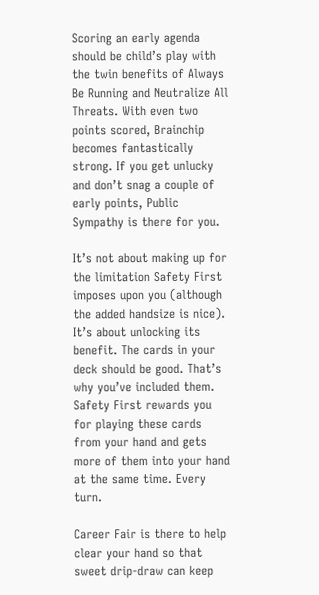Scoring an early agenda should be child’s play with the twin benefits of Always Be Running and Neutralize All Threats. With even two points scored, Brainchip becomes fantastically strong. If you get unlucky and don’t snag a couple of early points, Public Sympathy is there for you.

It’s not about making up for the limitation Safety First imposes upon you (although the added handsize is nice). It’s about unlocking its benefit. The cards in your deck should be good. That’s why you’ve included them. Safety First rewards you for playing these cards from your hand and gets more of them into your hand at the same time. Every turn.

Career Fair is there to help clear your hand so that sweet drip-draw can keep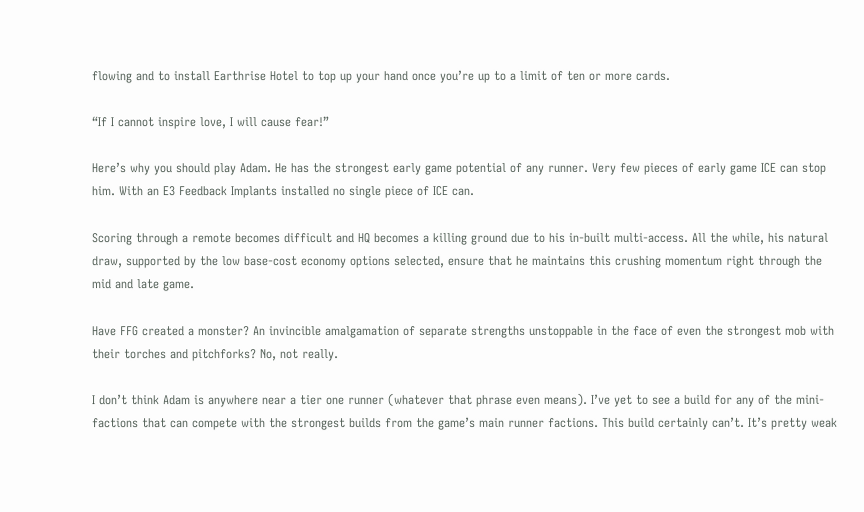flowing and to install Earthrise Hotel to top up your hand once you’re up to a limit of ten or more cards.

“If I cannot inspire love, I will cause fear!”

Here’s why you should play Adam. He has the strongest early game potential of any runner. Very few pieces of early game ICE can stop him. With an E3 Feedback Implants installed no single piece of ICE can.

Scoring through a remote becomes difficult and HQ becomes a killing ground due to his in-built multi-access. All the while, his natural draw, supported by the low base-cost economy options selected, ensure that he maintains this crushing momentum right through the mid and late game.

Have FFG created a monster? An invincible amalgamation of separate strengths unstoppable in the face of even the strongest mob with their torches and pitchforks? No, not really.

I don’t think Adam is anywhere near a tier one runner (whatever that phrase even means). I’ve yet to see a build for any of the mini-factions that can compete with the strongest builds from the game’s main runner factions. This build certainly can’t. It’s pretty weak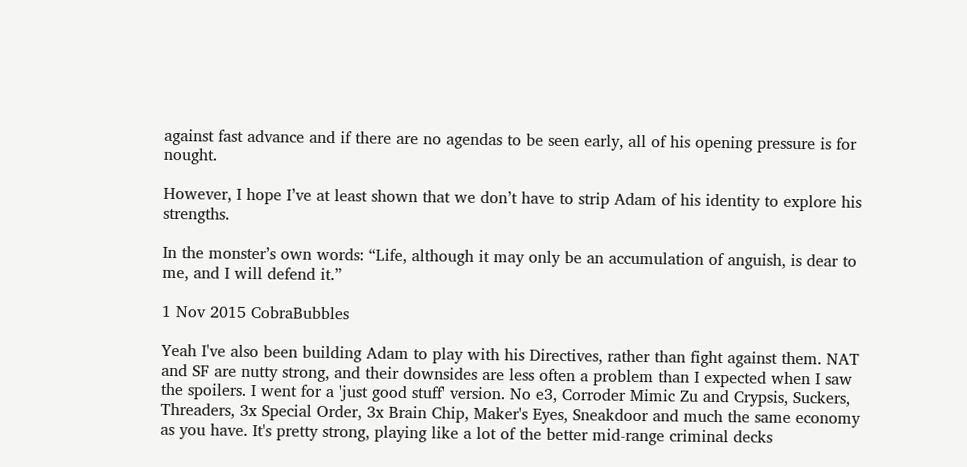against fast advance and if there are no agendas to be seen early, all of his opening pressure is for nought.

However, I hope I’ve at least shown that we don’t have to strip Adam of his identity to explore his strengths.

In the monster’s own words: “Life, although it may only be an accumulation of anguish, is dear to me, and I will defend it.”

1 Nov 2015 CobraBubbles

Yeah I've also been building Adam to play with his Directives, rather than fight against them. NAT and SF are nutty strong, and their downsides are less often a problem than I expected when I saw the spoilers. I went for a 'just good stuff' version. No e3, Corroder Mimic Zu and Crypsis, Suckers, Threaders, 3x Special Order, 3x Brain Chip, Maker's Eyes, Sneakdoor and much the same economy as you have. It's pretty strong, playing like a lot of the better mid-range criminal decks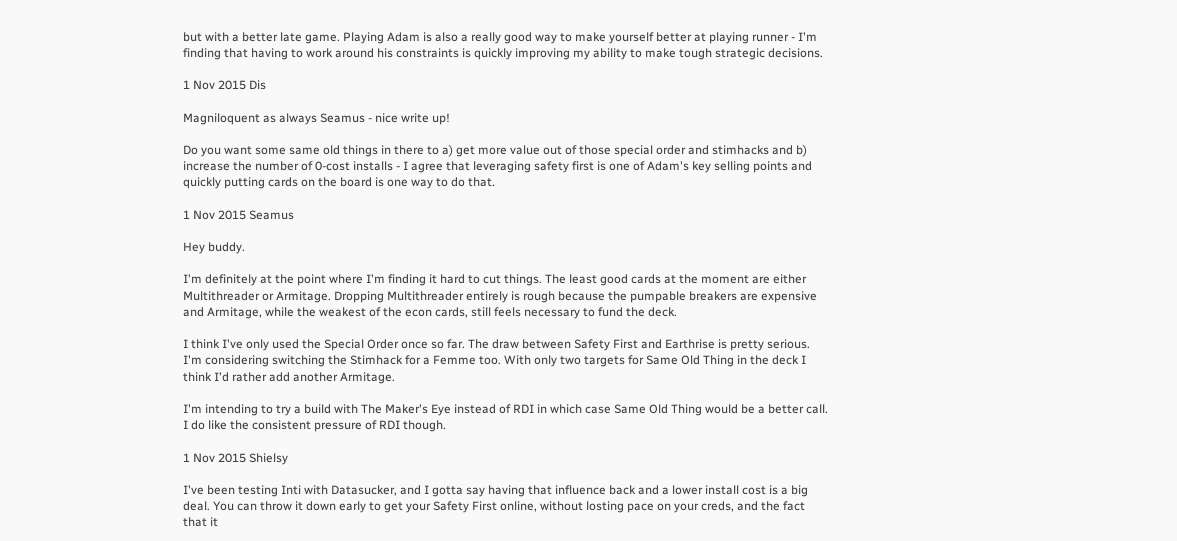but with a better late game. Playing Adam is also a really good way to make yourself better at playing runner - I'm finding that having to work around his constraints is quickly improving my ability to make tough strategic decisions.

1 Nov 2015 Dis

Magniloquent as always Seamus - nice write up!

Do you want some same old things in there to a) get more value out of those special order and stimhacks and b) increase the number of 0-cost installs - I agree that leveraging safety first is one of Adam's key selling points and quickly putting cards on the board is one way to do that.

1 Nov 2015 Seamus

Hey buddy.

I'm definitely at the point where I'm finding it hard to cut things. The least good cards at the moment are either Multithreader or Armitage. Dropping Multithreader entirely is rough because the pumpable breakers are expensive and Armitage, while the weakest of the econ cards, still feels necessary to fund the deck.

I think I've only used the Special Order once so far. The draw between Safety First and Earthrise is pretty serious. I'm considering switching the Stimhack for a Femme too. With only two targets for Same Old Thing in the deck I think I'd rather add another Armitage.

I'm intending to try a build with The Maker's Eye instead of RDI in which case Same Old Thing would be a better call. I do like the consistent pressure of RDI though.

1 Nov 2015 Shielsy

I've been testing Inti with Datasucker, and I gotta say having that influence back and a lower install cost is a big deal. You can throw it down early to get your Safety First online, without losting pace on your creds, and the fact that it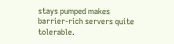stays pumped makes barrier-rich servers quite tolerable.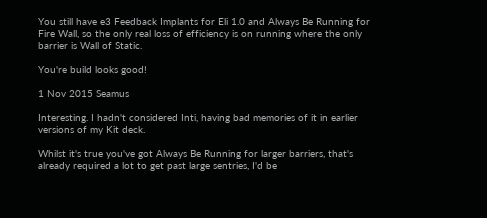You still have e3 Feedback Implants for Eli 1.0 and Always Be Running for Fire Wall, so the only real loss of efficiency is on running where the only barrier is Wall of Static.

You're build looks good!

1 Nov 2015 Seamus

Interesting. I hadn't considered Inti, having bad memories of it in earlier versions of my Kit deck.

Whilst it's true you've got Always Be Running for larger barriers, that's already required a lot to get past large sentries, I'd be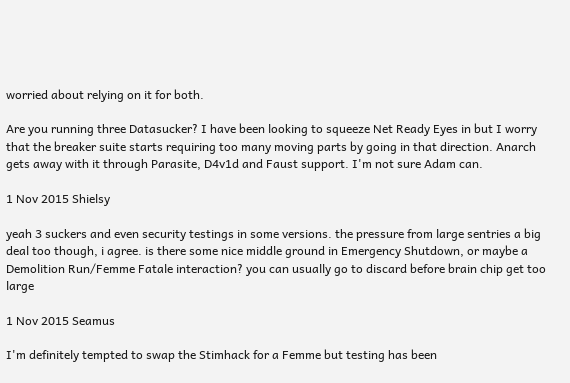worried about relying on it for both.

Are you running three Datasucker? I have been looking to squeeze Net Ready Eyes in but I worry that the breaker suite starts requiring too many moving parts by going in that direction. Anarch gets away with it through Parasite, D4v1d and Faust support. I'm not sure Adam can.

1 Nov 2015 Shielsy

yeah 3 suckers and even security testings in some versions. the pressure from large sentries a big deal too though, i agree. is there some nice middle ground in Emergency Shutdown, or maybe a Demolition Run/Femme Fatale interaction? you can usually go to discard before brain chip get too large

1 Nov 2015 Seamus

I'm definitely tempted to swap the Stimhack for a Femme but testing has been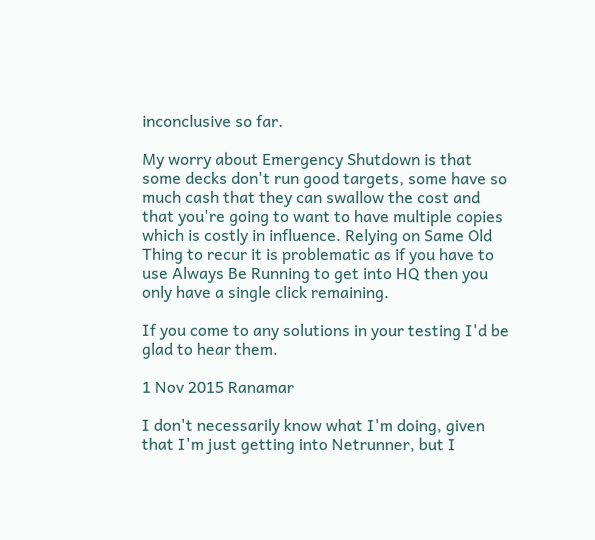inconclusive so far.

My worry about Emergency Shutdown is that some decks don't run good targets, some have so much cash that they can swallow the cost and that you're going to want to have multiple copies which is costly in influence. Relying on Same Old Thing to recur it is problematic as if you have to use Always Be Running to get into HQ then you only have a single click remaining.

If you come to any solutions in your testing I'd be glad to hear them.

1 Nov 2015 Ranamar

I don't necessarily know what I'm doing, given that I'm just getting into Netrunner, but I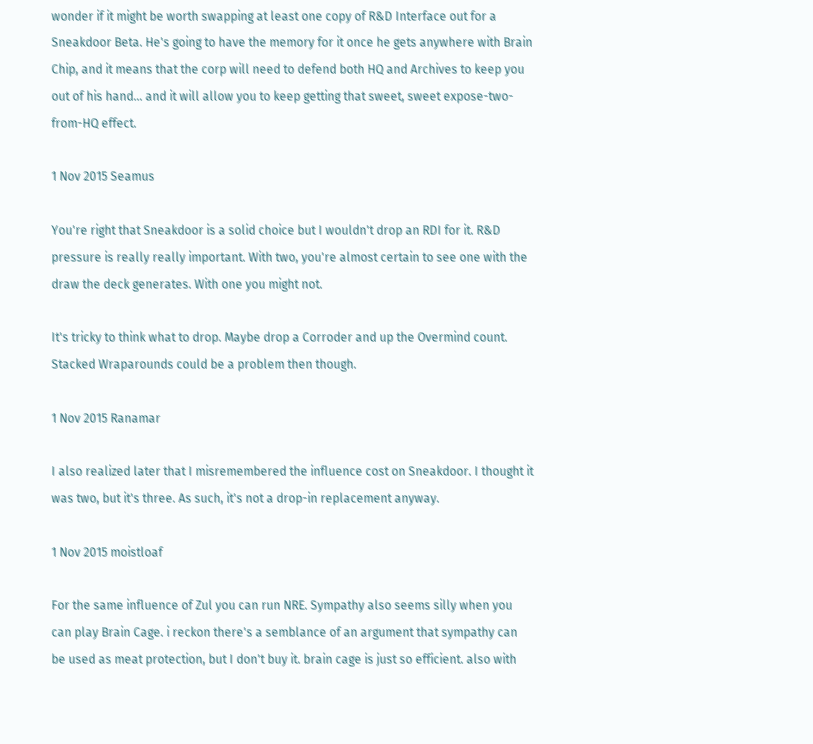wonder if it might be worth swapping at least one copy of R&D Interface out for a Sneakdoor Beta. He's going to have the memory for it once he gets anywhere with Brain Chip, and it means that the corp will need to defend both HQ and Archives to keep you out of his hand... and it will allow you to keep getting that sweet, sweet expose-two-from-HQ effect.

1 Nov 2015 Seamus

You're right that Sneakdoor is a solid choice but I wouldn't drop an RDI for it. R&D pressure is really really important. With two, you're almost certain to see one with the draw the deck generates. With one you might not.

It's tricky to think what to drop. Maybe drop a Corroder and up the Overmind count. Stacked Wraparounds could be a problem then though.

1 Nov 2015 Ranamar

I also realized later that I misremembered the influence cost on Sneakdoor. I thought it was two, but it's three. As such, it's not a drop-in replacement anyway.

1 Nov 2015 moistloaf

For the same influence of Zul you can run NRE. Sympathy also seems silly when you can play Brain Cage. i reckon there's a semblance of an argument that sympathy can be used as meat protection, but I don't buy it. brain cage is just so efficient. also with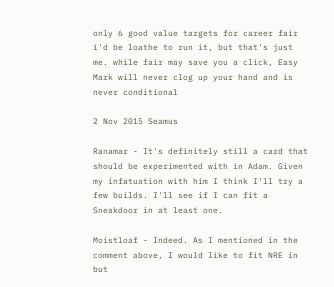only 6 good value targets for career fair i'd be loathe to run it, but that's just me. while fair may save you a click, Easy Mark will never clog up your hand and is never conditional

2 Nov 2015 Seamus

Ranamar - It's definitely still a card that should be experimented with in Adam. Given my infatuation with him I think I'll try a few builds. I'll see if I can fit a Sneakdoor in at least one.

Moistloaf - Indeed. As I mentioned in the comment above, I would like to fit NRE in but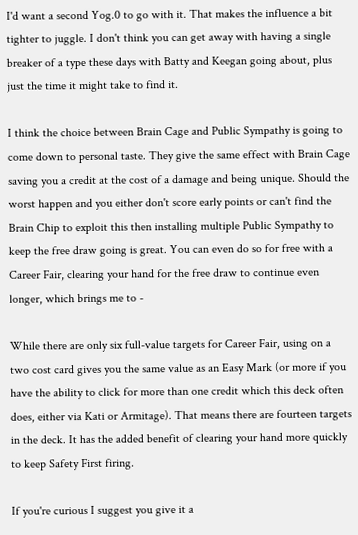I'd want a second Yog.0 to go with it. That makes the influence a bit tighter to juggle. I don't think you can get away with having a single breaker of a type these days with Batty and Keegan going about, plus just the time it might take to find it.

I think the choice between Brain Cage and Public Sympathy is going to come down to personal taste. They give the same effect with Brain Cage saving you a credit at the cost of a damage and being unique. Should the worst happen and you either don't score early points or can't find the Brain Chip to exploit this then installing multiple Public Sympathy to keep the free draw going is great. You can even do so for free with a Career Fair, clearing your hand for the free draw to continue even longer, which brings me to -

While there are only six full-value targets for Career Fair, using on a two cost card gives you the same value as an Easy Mark (or more if you have the ability to click for more than one credit which this deck often does, either via Kati or Armitage). That means there are fourteen targets in the deck. It has the added benefit of clearing your hand more quickly to keep Safety First firing.

If you're curious I suggest you give it a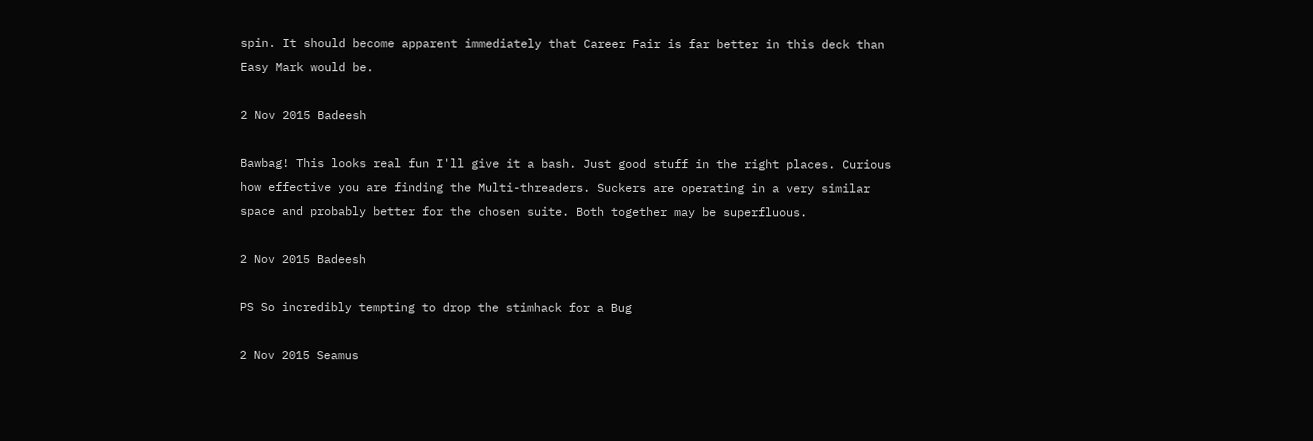spin. It should become apparent immediately that Career Fair is far better in this deck than Easy Mark would be.

2 Nov 2015 Badeesh

Bawbag! This looks real fun I'll give it a bash. Just good stuff in the right places. Curious how effective you are finding the Multi-threaders. Suckers are operating in a very similar space and probably better for the chosen suite. Both together may be superfluous.

2 Nov 2015 Badeesh

PS So incredibly tempting to drop the stimhack for a Bug

2 Nov 2015 Seamus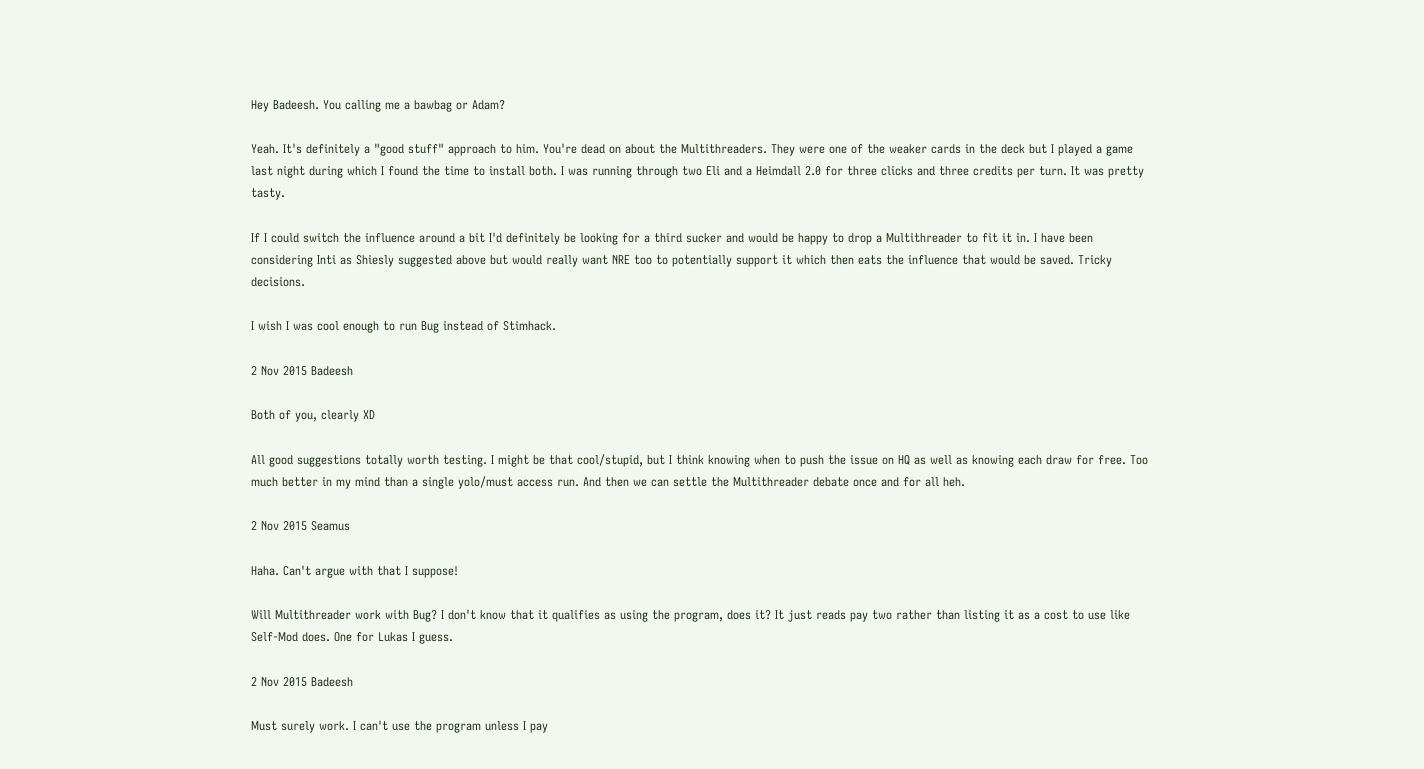Hey Badeesh. You calling me a bawbag or Adam?

Yeah. It's definitely a "good stuff" approach to him. You're dead on about the Multithreaders. They were one of the weaker cards in the deck but I played a game last night during which I found the time to install both. I was running through two Eli and a Heimdall 2.0 for three clicks and three credits per turn. It was pretty tasty.

If I could switch the influence around a bit I'd definitely be looking for a third sucker and would be happy to drop a Multithreader to fit it in. I have been considering Inti as Shiesly suggested above but would really want NRE too to potentially support it which then eats the influence that would be saved. Tricky decisions.

I wish I was cool enough to run Bug instead of Stimhack.

2 Nov 2015 Badeesh

Both of you, clearly XD

All good suggestions totally worth testing. I might be that cool/stupid, but I think knowing when to push the issue on HQ as well as knowing each draw for free. Too much better in my mind than a single yolo/must access run. And then we can settle the Multithreader debate once and for all heh.

2 Nov 2015 Seamus

Haha. Can't argue with that I suppose!

Will Multithreader work with Bug? I don't know that it qualifies as using the program, does it? It just reads pay two rather than listing it as a cost to use like Self-Mod does. One for Lukas I guess.

2 Nov 2015 Badeesh

Must surely work. I can't use the program unless I pay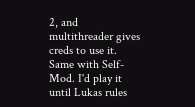2, and multithreader gives creds to use it. Same with Self-Mod. I'd play it until Lukas rules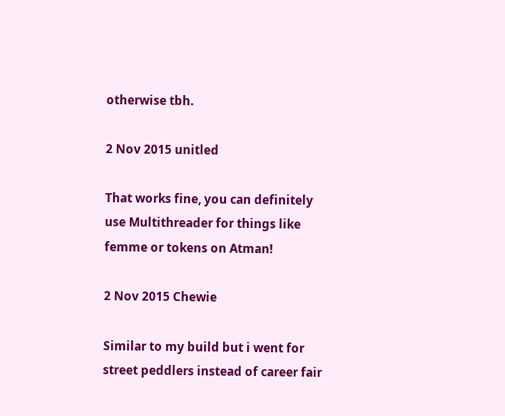otherwise tbh.

2 Nov 2015 unitled

That works fine, you can definitely use Multithreader for things like femme or tokens on Atman!

2 Nov 2015 Chewie

Similar to my build but i went for street peddlers instead of career fair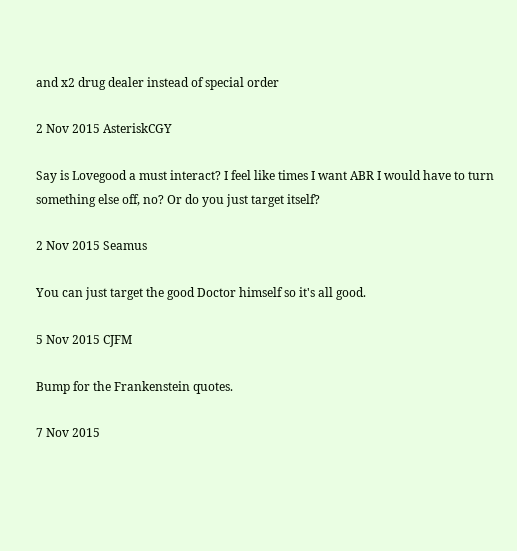and x2 drug dealer instead of special order

2 Nov 2015 AsteriskCGY

Say is Lovegood a must interact? I feel like times I want ABR I would have to turn something else off, no? Or do you just target itself?

2 Nov 2015 Seamus

You can just target the good Doctor himself so it's all good.

5 Nov 2015 CJFM

Bump for the Frankenstein quotes.

7 Nov 2015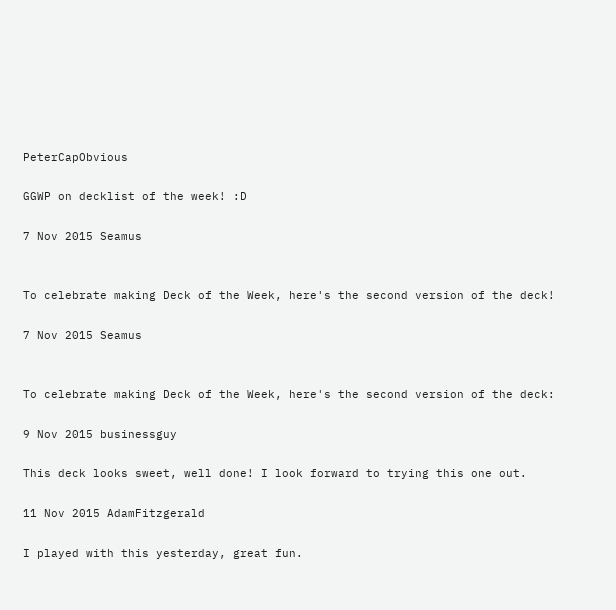PeterCapObvious

GGWP on decklist of the week! :D

7 Nov 2015 Seamus


To celebrate making Deck of the Week, here's the second version of the deck!

7 Nov 2015 Seamus


To celebrate making Deck of the Week, here's the second version of the deck:

9 Nov 2015 businessguy

This deck looks sweet, well done! I look forward to trying this one out.

11 Nov 2015 AdamFitzgerald

I played with this yesterday, great fun.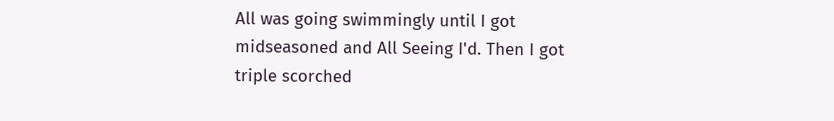All was going swimmingly until I got midseasoned and All Seeing I'd. Then I got triple scorched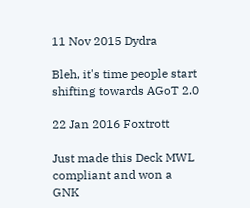11 Nov 2015 Dydra

Bleh, it's time people start shifting towards AGoT 2.0

22 Jan 2016 Foxtrott

Just made this Deck MWL compliant and won a GNK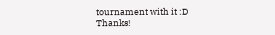tournament with it :D Thanks!